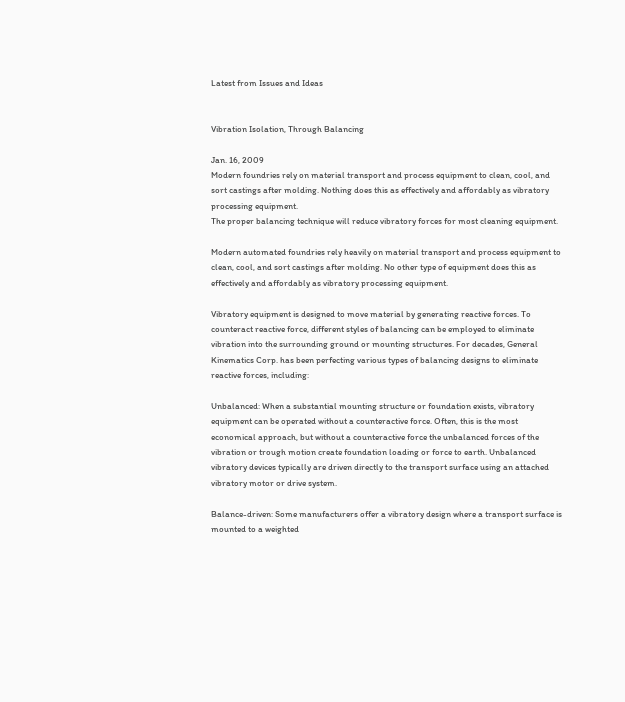Latest from Issues and Ideas


Vibration Isolation, Through Balancing

Jan. 16, 2009
Modern foundries rely on material transport and process equipment to clean, cool, and sort castings after molding. Nothing does this as effectively and affordably as vibratory processing equipment.
The proper balancing technique will reduce vibratory forces for most cleaning equipment.

Modern automated foundries rely heavily on material transport and process equipment to clean, cool, and sort castings after molding. No other type of equipment does this as effectively and affordably as vibratory processing equipment.

Vibratory equipment is designed to move material by generating reactive forces. To counteract reactive force, different styles of balancing can be employed to eliminate vibration into the surrounding ground or mounting structures. For decades, General Kinematics Corp. has been perfecting various types of balancing designs to eliminate reactive forces, including:

Unbalanced: When a substantial mounting structure or foundation exists, vibratory equipment can be operated without a counteractive force. Often, this is the most economical approach, but without a counteractive force the unbalanced forces of the vibration or trough motion create foundation loading or force to earth. Unbalanced vibratory devices typically are driven directly to the transport surface using an attached vibratory motor or drive system.

Balance-driven: Some manufacturers offer a vibratory design where a transport surface is mounted to a weighted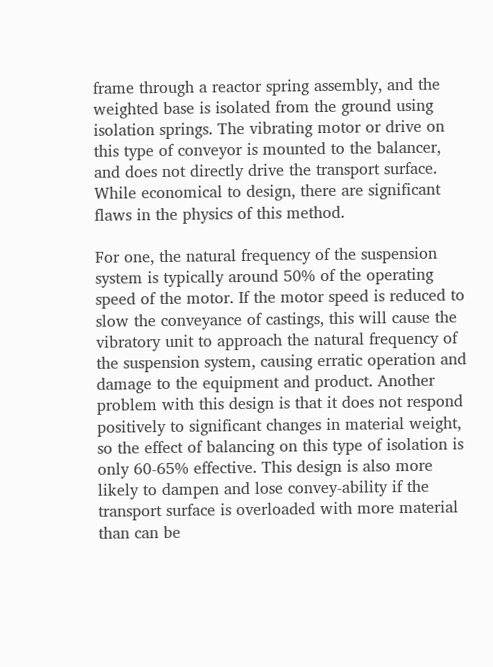frame through a reactor spring assembly, and the weighted base is isolated from the ground using isolation springs. The vibrating motor or drive on this type of conveyor is mounted to the balancer, and does not directly drive the transport surface. While economical to design, there are significant flaws in the physics of this method.

For one, the natural frequency of the suspension system is typically around 50% of the operating speed of the motor. If the motor speed is reduced to slow the conveyance of castings, this will cause the vibratory unit to approach the natural frequency of the suspension system, causing erratic operation and damage to the equipment and product. Another problem with this design is that it does not respond positively to significant changes in material weight, so the effect of balancing on this type of isolation is only 60-65% effective. This design is also more likely to dampen and lose convey-ability if the transport surface is overloaded with more material than can be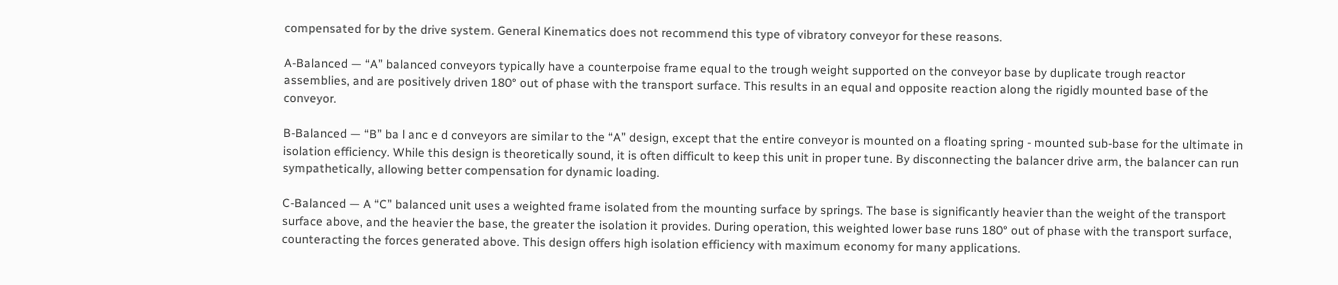compensated for by the drive system. General Kinematics does not recommend this type of vibratory conveyor for these reasons.

A-Balanced — “A” balanced conveyors typically have a counterpoise frame equal to the trough weight supported on the conveyor base by duplicate trough reactor assemblies, and are positively driven 180° out of phase with the transport surface. This results in an equal and opposite reaction along the rigidly mounted base of the conveyor.

B-Balanced — “B” ba l anc e d conveyors are similar to the “A” design, except that the entire conveyor is mounted on a floating spring - mounted sub-base for the ultimate in isolation efficiency. While this design is theoretically sound, it is often difficult to keep this unit in proper tune. By disconnecting the balancer drive arm, the balancer can run sympathetically, allowing better compensation for dynamic loading.

C-Balanced — A “C” balanced unit uses a weighted frame isolated from the mounting surface by springs. The base is significantly heavier than the weight of the transport surface above, and the heavier the base, the greater the isolation it provides. During operation, this weighted lower base runs 180° out of phase with the transport surface, counteracting the forces generated above. This design offers high isolation efficiency with maximum economy for many applications.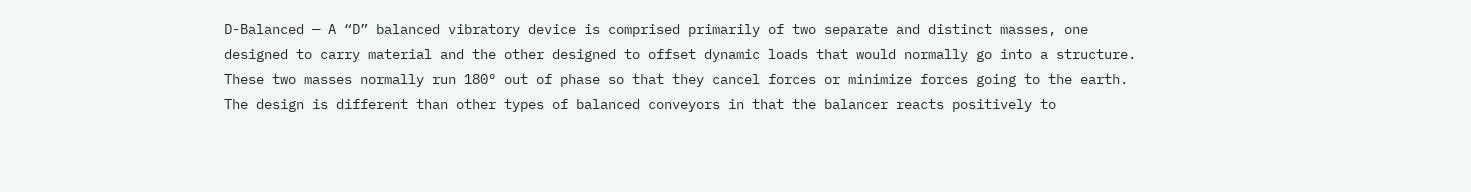D-Balanced — A “D” balanced vibratory device is comprised primarily of two separate and distinct masses, one designed to carry material and the other designed to offset dynamic loads that would normally go into a structure. These two masses normally run 180° out of phase so that they cancel forces or minimize forces going to the earth. The design is different than other types of balanced conveyors in that the balancer reacts positively to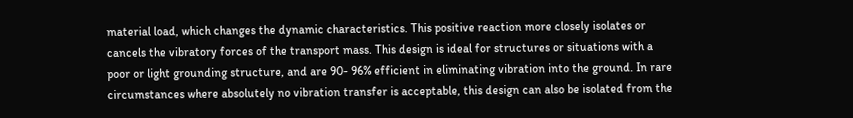material load, which changes the dynamic characteristics. This positive reaction more closely isolates or cancels the vibratory forces of the transport mass. This design is ideal for structures or situations with a poor or light grounding structure, and are 90- 96% efficient in eliminating vibration into the ground. In rare circumstances where absolutely no vibration transfer is acceptable, this design can also be isolated from the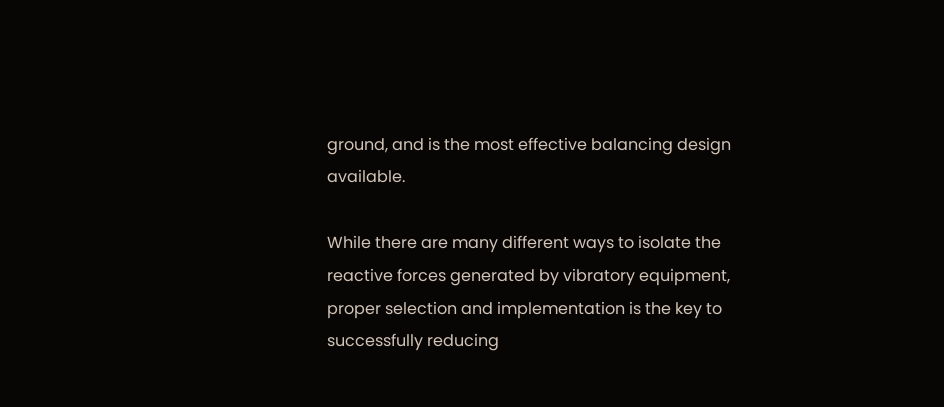ground, and is the most effective balancing design available.

While there are many different ways to isolate the reactive forces generated by vibratory equipment, proper selection and implementation is the key to successfully reducing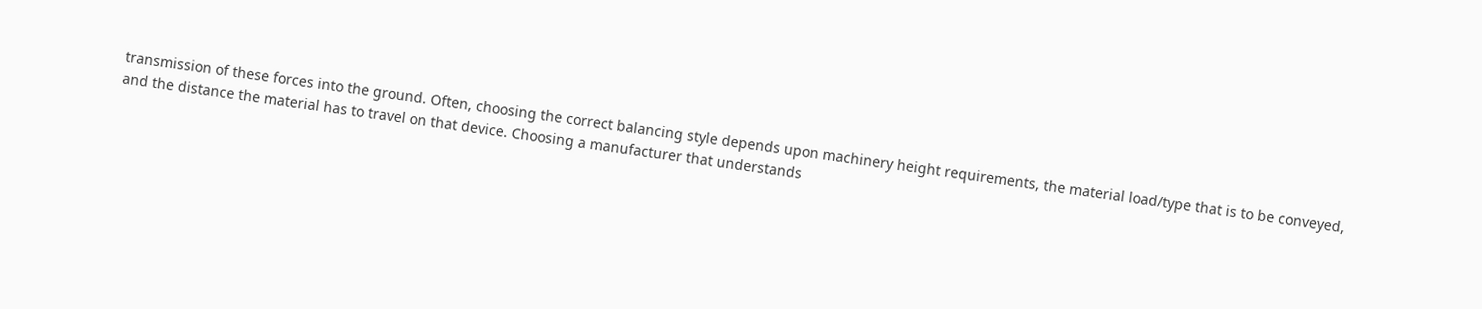transmission of these forces into the ground. Often, choosing the correct balancing style depends upon machinery height requirements, the material load/type that is to be conveyed, and the distance the material has to travel on that device. Choosing a manufacturer that understands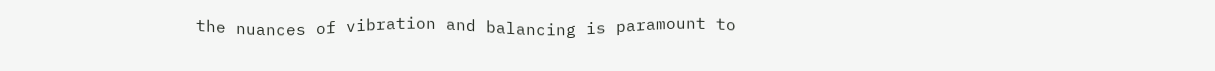the nuances of vibration and balancing is paramount to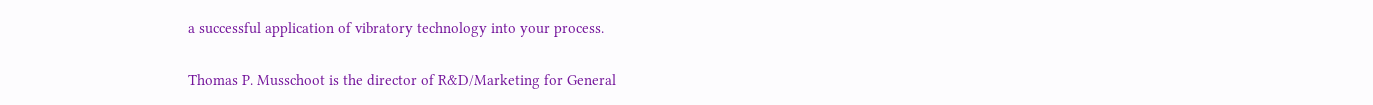a successful application of vibratory technology into your process.

Thomas P. Musschoot is the director of R&D/Marketing for General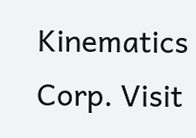Kinematics Corp. Visit